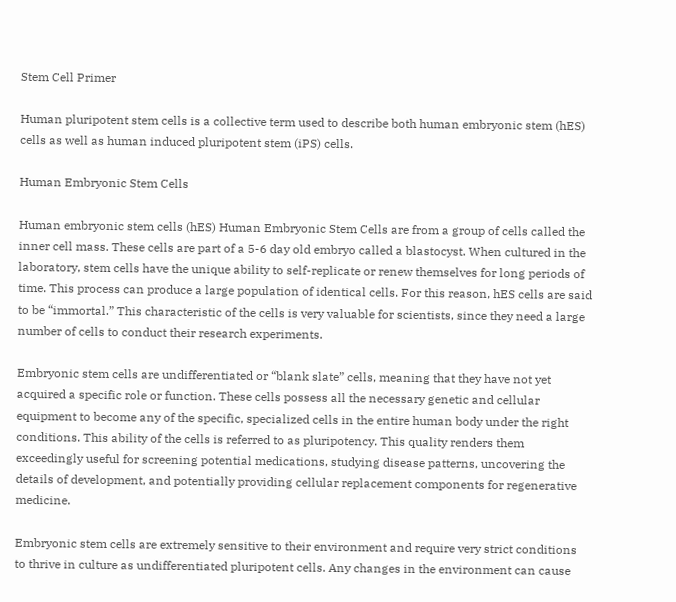Stem Cell Primer

Human pluripotent stem cells is a collective term used to describe both human embryonic stem (hES) cells as well as human induced pluripotent stem (iPS) cells.

Human Embryonic Stem Cells

Human embryonic stem cells (hES) Human Embryonic Stem Cells are from a group of cells called the inner cell mass. These cells are part of a 5-6 day old embryo called a blastocyst. When cultured in the laboratory, stem cells have the unique ability to self-replicate or renew themselves for long periods of time. This process can produce a large population of identical cells. For this reason, hES cells are said to be “immortal.” This characteristic of the cells is very valuable for scientists, since they need a large number of cells to conduct their research experiments.

Embryonic stem cells are undifferentiated or “blank slate” cells, meaning that they have not yet acquired a specific role or function. These cells possess all the necessary genetic and cellular equipment to become any of the specific, specialized cells in the entire human body under the right conditions. This ability of the cells is referred to as pluripotency. This quality renders them exceedingly useful for screening potential medications, studying disease patterns, uncovering the details of development, and potentially providing cellular replacement components for regenerative medicine.

Embryonic stem cells are extremely sensitive to their environment and require very strict conditions to thrive in culture as undifferentiated pluripotent cells. Any changes in the environment can cause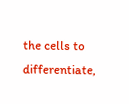the cells to differentiate,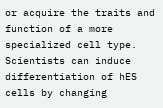or acquire the traits and function of a more specialized cell type. Scientists can induce differentiation of hES cells by changing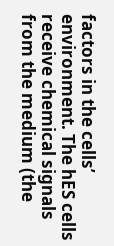factors in the cells’ environment. The hES cells receive chemical signals from the medium (the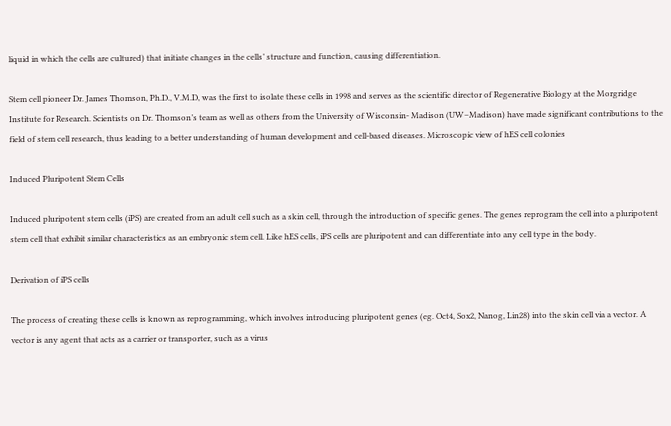liquid in which the cells are cultured) that initiate changes in the cells’ structure and function, causing differentiation.

Stem cell pioneer Dr. James Thomson, Ph.D., V.M.D, was the first to isolate these cells in 1998 and serves as the scientific director of Regenerative Biology at the Morgridge Institute for Research. Scientists on Dr. Thomson’s team as well as others from the University of Wisconsin- Madison (UW–Madison) have made significant contributions to the field of stem cell research, thus leading to a better understanding of human development and cell-based diseases. Microscopic view of hES cell colonies

Induced Pluripotent Stem Cells

Induced pluripotent stem cells (iPS) are created from an adult cell such as a skin cell, through the introduction of specific genes. The genes reprogram the cell into a pluripotent stem cell that exhibit similar characteristics as an embryonic stem cell. Like hES cells, iPS cells are pluripotent and can differentiate into any cell type in the body.

Derivation of iPS cells

The process of creating these cells is known as reprogramming, which involves introducing pluripotent genes (eg. Oct4, Sox2, Nanog, Lin28) into the skin cell via a vector. A vector is any agent that acts as a carrier or transporter, such as a virus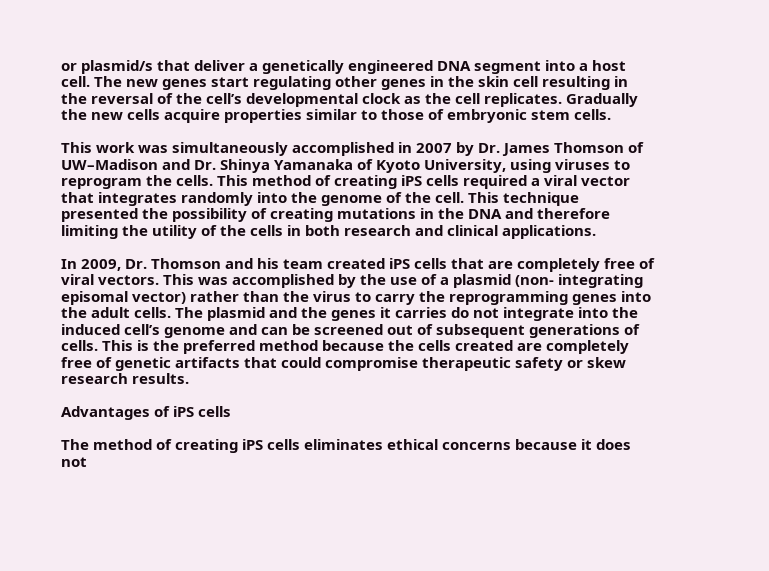or plasmid/s that deliver a genetically engineered DNA segment into a host cell. The new genes start regulating other genes in the skin cell resulting in the reversal of the cell’s developmental clock as the cell replicates. Gradually the new cells acquire properties similar to those of embryonic stem cells.

This work was simultaneously accomplished in 2007 by Dr. James Thomson of UW–Madison and Dr. Shinya Yamanaka of Kyoto University, using viruses to reprogram the cells. This method of creating iPS cells required a viral vector that integrates randomly into the genome of the cell. This technique presented the possibility of creating mutations in the DNA and therefore limiting the utility of the cells in both research and clinical applications.

In 2009, Dr. Thomson and his team created iPS cells that are completely free of viral vectors. This was accomplished by the use of a plasmid (non- integrating episomal vector) rather than the virus to carry the reprogramming genes into the adult cells. The plasmid and the genes it carries do not integrate into the induced cell’s genome and can be screened out of subsequent generations of cells. This is the preferred method because the cells created are completely free of genetic artifacts that could compromise therapeutic safety or skew research results.

Advantages of iPS cells

The method of creating iPS cells eliminates ethical concerns because it does not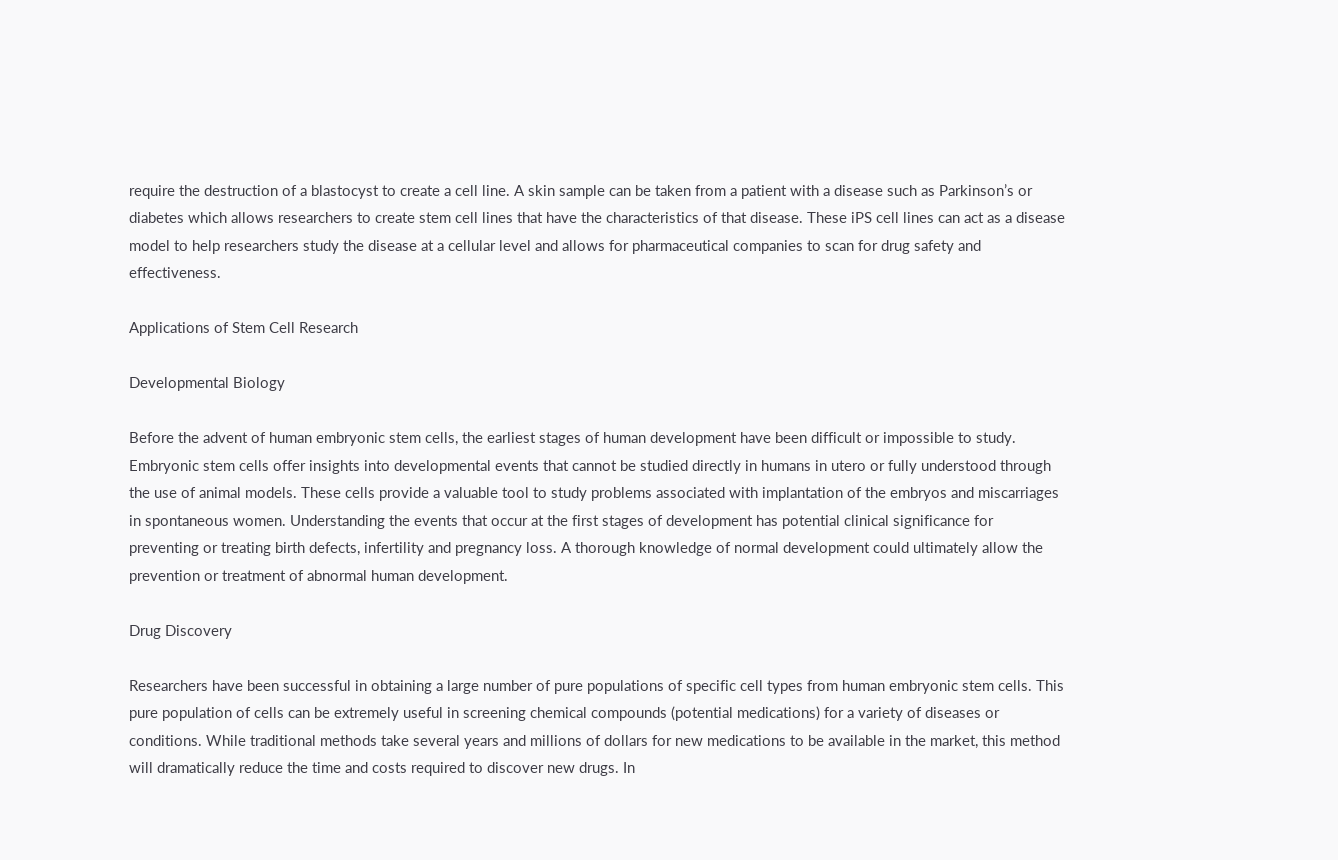require the destruction of a blastocyst to create a cell line. A skin sample can be taken from a patient with a disease such as Parkinson’s or diabetes which allows researchers to create stem cell lines that have the characteristics of that disease. These iPS cell lines can act as a disease model to help researchers study the disease at a cellular level and allows for pharmaceutical companies to scan for drug safety and effectiveness.

Applications of Stem Cell Research

Developmental Biology

Before the advent of human embryonic stem cells, the earliest stages of human development have been difficult or impossible to study. Embryonic stem cells offer insights into developmental events that cannot be studied directly in humans in utero or fully understood through the use of animal models. These cells provide a valuable tool to study problems associated with implantation of the embryos and miscarriages in spontaneous women. Understanding the events that occur at the first stages of development has potential clinical significance for preventing or treating birth defects, infertility and pregnancy loss. A thorough knowledge of normal development could ultimately allow the prevention or treatment of abnormal human development.

Drug Discovery

Researchers have been successful in obtaining a large number of pure populations of specific cell types from human embryonic stem cells. This pure population of cells can be extremely useful in screening chemical compounds (potential medications) for a variety of diseases or conditions. While traditional methods take several years and millions of dollars for new medications to be available in the market, this method will dramatically reduce the time and costs required to discover new drugs. In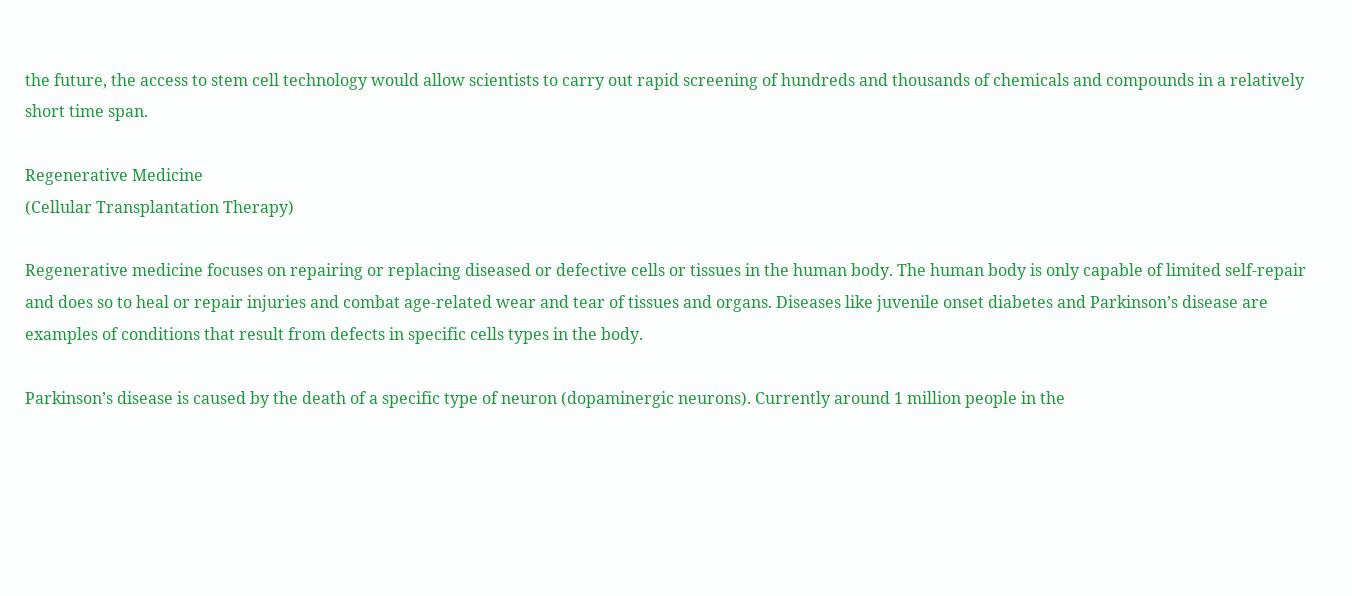the future, the access to stem cell technology would allow scientists to carry out rapid screening of hundreds and thousands of chemicals and compounds in a relatively short time span.

Regenerative Medicine
(Cellular Transplantation Therapy)

Regenerative medicine focuses on repairing or replacing diseased or defective cells or tissues in the human body. The human body is only capable of limited self-repair and does so to heal or repair injuries and combat age-related wear and tear of tissues and organs. Diseases like juvenile onset diabetes and Parkinson’s disease are examples of conditions that result from defects in specific cells types in the body.

Parkinson’s disease is caused by the death of a specific type of neuron (dopaminergic neurons). Currently around 1 million people in the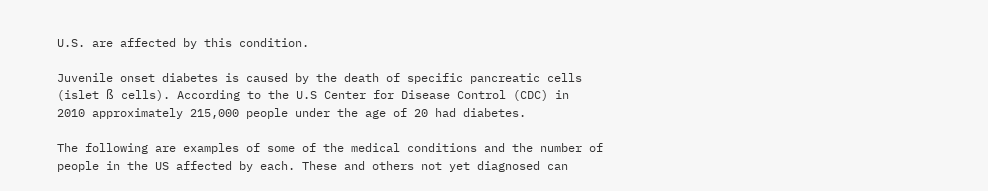U.S. are affected by this condition.

Juvenile onset diabetes is caused by the death of specific pancreatic cells (islet ß cells). According to the U.S Center for Disease Control (CDC) in 2010 approximately 215,000 people under the age of 20 had diabetes.

The following are examples of some of the medical conditions and the number of people in the US affected by each. These and others not yet diagnosed can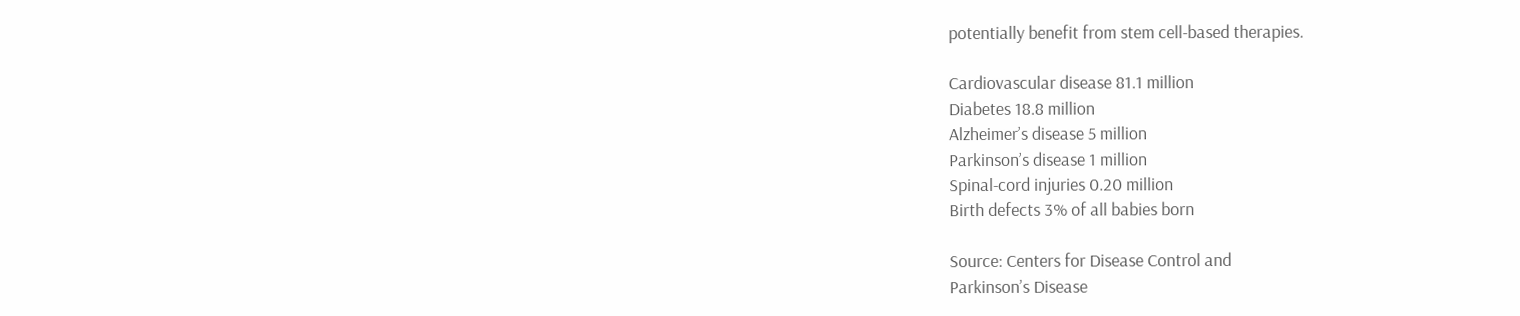potentially benefit from stem cell-based therapies.

Cardiovascular disease 81.1 million
Diabetes 18.8 million
Alzheimer’s disease 5 million
Parkinson’s disease 1 million
Spinal-cord injuries 0.20 million
Birth defects 3% of all babies born

Source: Centers for Disease Control and
Parkinson’s Disease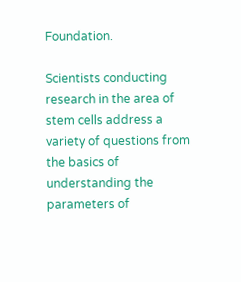Foundation.

Scientists conducting research in the area of stem cells address a variety of questions from the basics of understanding the parameters of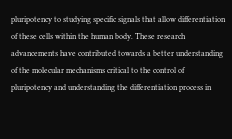pluripotency to studying specific signals that allow differentiation of these cells within the human body. These research advancements have contributed towards a better understanding of the molecular mechanisms critical to the control of pluripotency and understanding the differentiation process in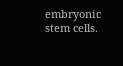embryonic stem cells.